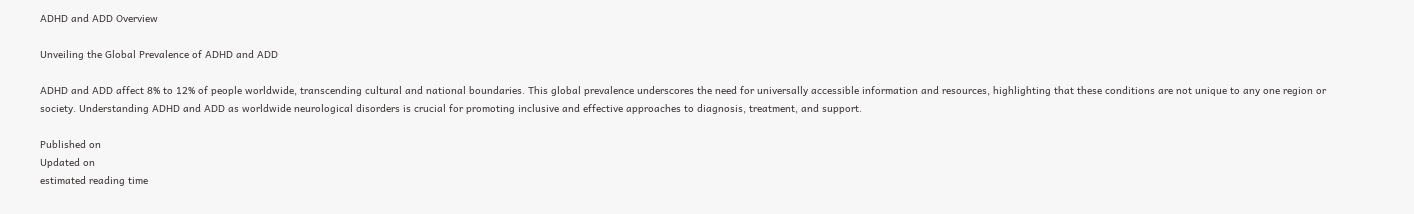ADHD and ADD Overview

Unveiling the Global Prevalence of ADHD and ADD

ADHD and ADD affect 8% to 12% of people worldwide, transcending cultural and national boundaries. This global prevalence underscores the need for universally accessible information and resources, highlighting that these conditions are not unique to any one region or society. Understanding ADHD and ADD as worldwide neurological disorders is crucial for promoting inclusive and effective approaches to diagnosis, treatment, and support.

Published on
Updated on
estimated reading time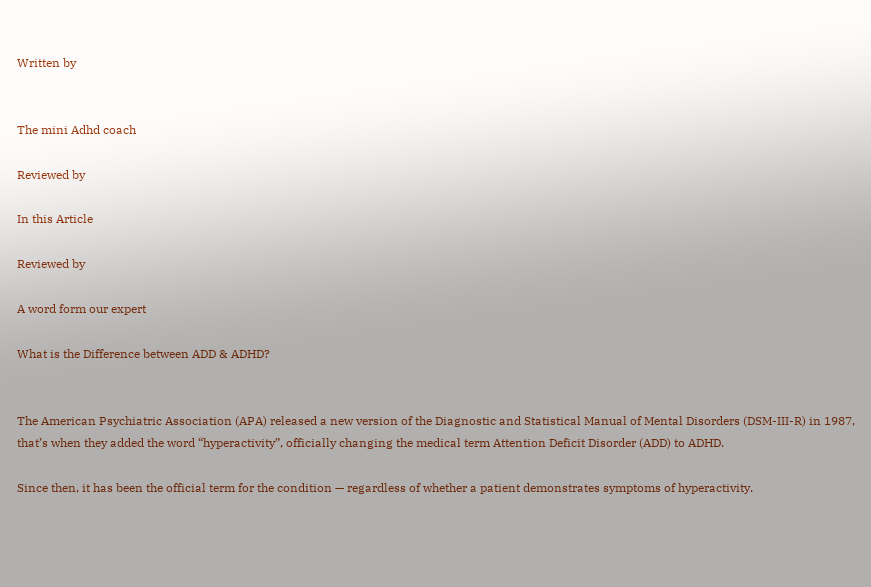Written by


The mini Adhd coach

Reviewed by

In this Article

Reviewed by

A word form our expert

What is the Difference between ADD & ADHD?


The American Psychiatric Association (APA) released a new version of the Diagnostic and Statistical Manual of Mental Disorders (DSM-III-R) in 1987, that’s when they added the word “hyperactivity”, officially changing the medical term Attention Deficit Disorder (ADD) to ADHD.

Since then, it has been the official term for the condition — regardless of whether a patient demonstrates symptoms of hyperactivity.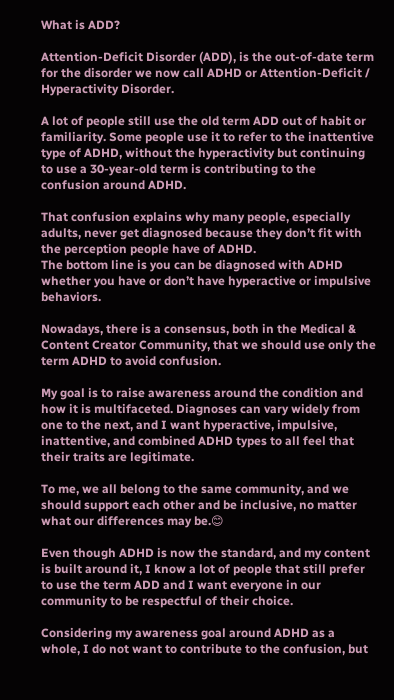What is ADD?

Attention-Deficit Disorder (ADD), is the out-of-date term for the disorder we now call ADHD or Attention-Deficit / Hyperactivity Disorder.

A lot of people still use the old term ADD out of habit or familiarity. Some people use it to refer to the inattentive type of ADHD, without the hyperactivity but continuing to use a 30-year-old term is contributing to the confusion around ADHD.

That confusion explains why many people, especially adults, never get diagnosed because they don’t fit with the perception people have of ADHD.
The bottom line is you can be diagnosed with ADHD whether you have or don’t have hyperactive or impulsive behaviors.

Nowadays, there is a consensus, both in the Medical &  Content Creator Community, that we should use only the term ADHD to avoid confusion.

My goal is to raise awareness around the condition and how it is multifaceted. Diagnoses can vary widely from one to the next, and I want hyperactive, impulsive, inattentive, and combined ADHD types to all feel that their traits are legitimate.

To me, we all belong to the same community, and we should support each other and be inclusive, no matter what our differences may be.😊

Even though ADHD is now the standard, and my content is built around it, I know a lot of people that still prefer to use the term ADD and I want everyone in our community to be respectful of their choice.

Considering my awareness goal around ADHD as a whole, I do not want to contribute to the confusion, but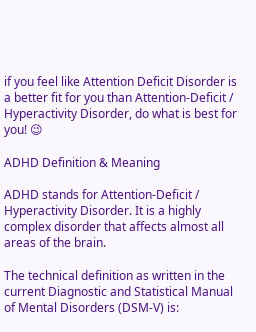if you feel like Attention Deficit Disorder is a better fit for you than Attention-Deficit / Hyperactivity Disorder, do what is best for you! 😉

ADHD Definition & Meaning

ADHD stands for Attention-Deficit / Hyperactivity Disorder. It is a highly complex disorder that affects almost all areas of the brain.

The technical definition as written in the current Diagnostic and Statistical Manual of Mental Disorders (DSM-V) is: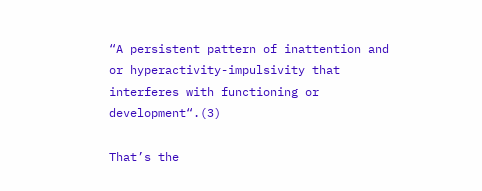“A persistent pattern of inattention and or hyperactivity-impulsivity that interferes with functioning or development“.(3)

That’s the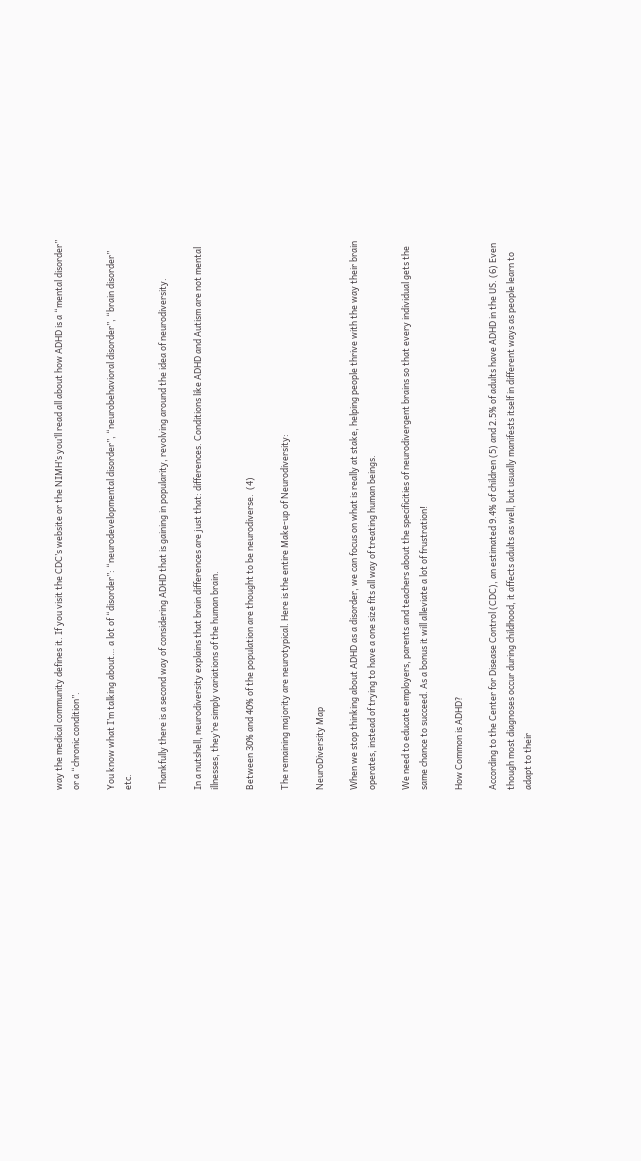way the medical community defines it. If you visit the CDC’s website or the NIMH’s you’ll read all about how ADHD is a “mental disorder” or a “chronic condition”.

You know what I’m talking about… a lot of “disorder”: “neurodevelopmental disorder”, “neurobehavioral disorder”, “brain disorder” etc.

Thankfully there is a second way of considering ADHD that is gaining in popularity, revolving around the idea of neurodiversity.

In a nutshell, neurodiversity explains that brain differences are just that: differences. Conditions like ADHD and Autism are not mental illnesses, they’re simply variations of the human brain.

Between 30% and 40% of the population are thought to be neurodiverse.  (4)

The remaining majority are neurotypical. Here is the entire Make-up of Neurodiversity:

NeuroDiversity Map

When we stop thinking about ADHD as a disorder, we can focus on what is really at stake, helping people thrive with the way their brain operates, instead of trying to have a one size fits all way of treating human beings.

We need to educate employers, parents and teachers about the specificities of neurodivergent brains so that every individual gets the same chance to succeed. As a bonus it will alleviate a lot of frustration!

How Common is ADHD?

According to the Center for Disease Control (CDC), an estimated 9.4% of children (5) and 2.5% of adults have ADHD in the US. (6) Even though most diagnoses occur during childhood, it affects adults as well, but usually manifests itself in different ways as people learn to adapt to their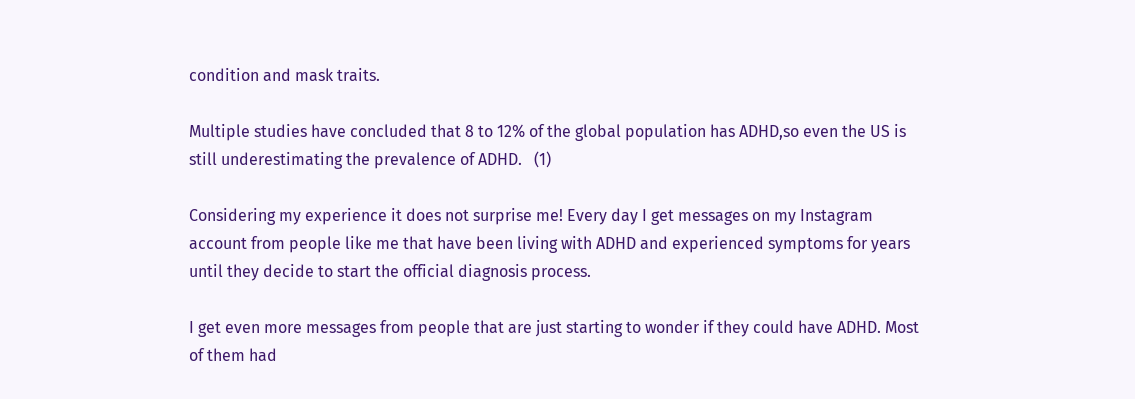condition and mask traits.

Multiple studies have concluded that 8 to 12% of the global population has ADHD,so even the US is still underestimating the prevalence of ADHD.   (1)

Considering my experience it does not surprise me! Every day I get messages on my Instagram account from people like me that have been living with ADHD and experienced symptoms for years until they decide to start the official diagnosis process.

I get even more messages from people that are just starting to wonder if they could have ADHD. Most of them had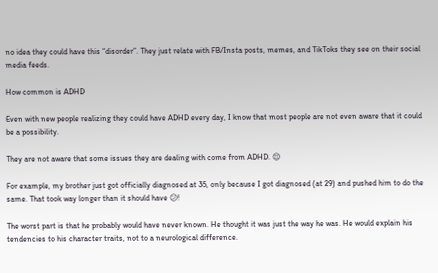no idea they could have this “disorder”. They just relate with FB/Insta posts, memes, and TikToks they see on their social media feeds.

How common is ADHD

Even with new people realizing they could have ADHD every day, I know that most people are not even aware that it could be a possibility.

They are not aware that some issues they are dealing with come from ADHD. 😌

For example, my brother just got officially diagnosed at 35, only because I got diagnosed (at 29) and pushed him to do the same. That took way longer than it should have 😕!

The worst part is that he probably would have never known. He thought it was just the way he was. He would explain his tendencies to his character traits, not to a neurological difference.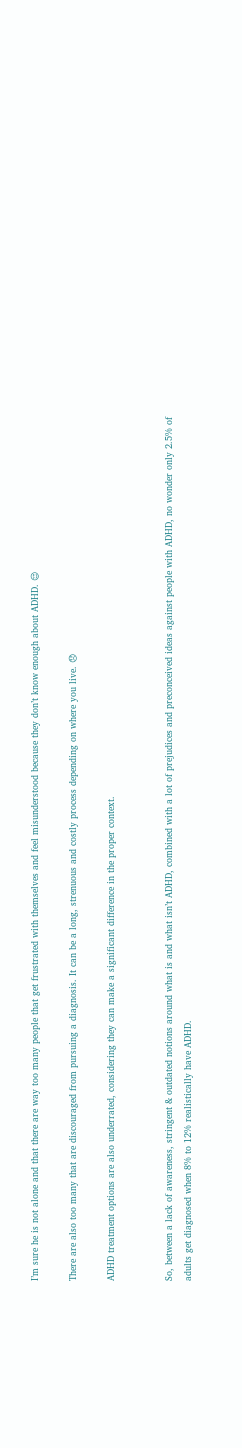I’m sure he is not alone and that there are way too many people that get frustrated with themselves and feel misunderstood because they don’t know enough about ADHD. 😌

There are also too many that are discouraged from pursuing a diagnosis. It can be a long, strenuous and costly process depending on where you live. 😞

ADHD treatment options are also underrated, considering they can make a significant difference in the proper context.


So, between a lack of awareness, stringent & outdated notions around what is and what isn’t ADHD, combined with a lot of prejudices and preconceived ideas against people with ADHD, no wonder only 2.5% of adults get diagnosed when 8% to 12% realistically have ADHD.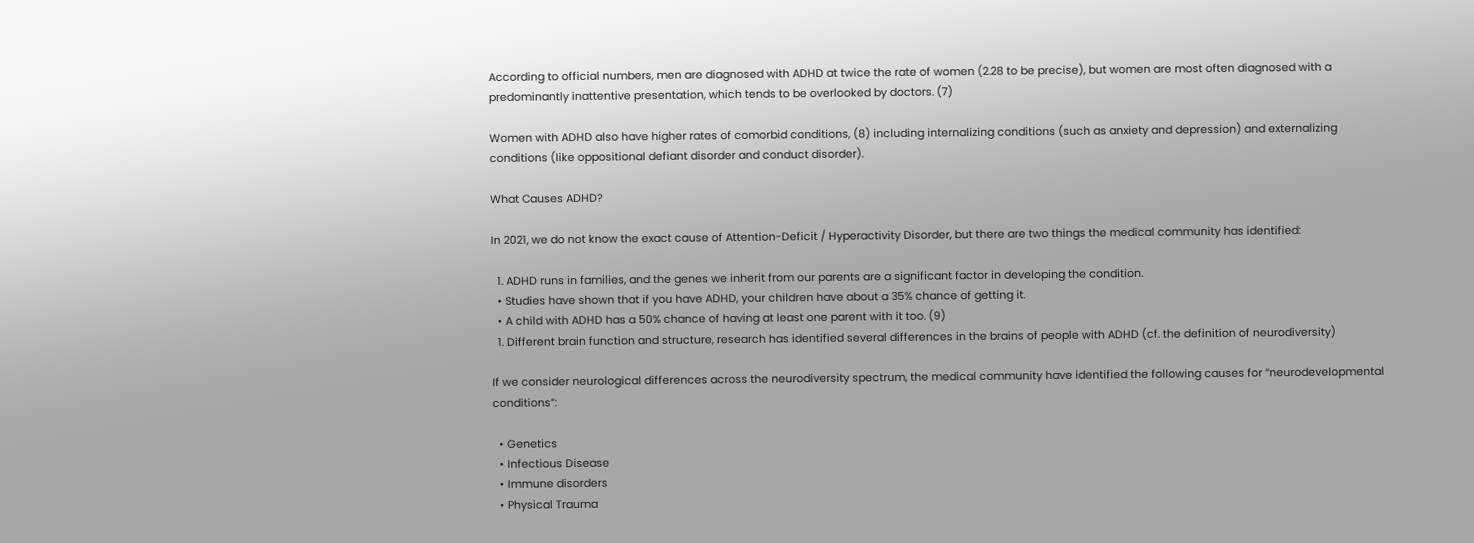According to official numbers, men are diagnosed with ADHD at twice the rate of women (2.28 to be precise), but women are most often diagnosed with a predominantly inattentive presentation, which tends to be overlooked by doctors. (7)

Women with ADHD also have higher rates of comorbid conditions, (8) including internalizing conditions (such as anxiety and depression) and externalizing conditions (like oppositional defiant disorder and conduct disorder).

What Causes ADHD?

In 2021, we do not know the exact cause of Attention-Deficit / Hyperactivity Disorder, but there are two things the medical community has identified:

  1. ADHD runs in families, and the genes we inherit from our parents are a significant factor in developing the condition.
  • Studies have shown that if you have ADHD, your children have about a 35% chance of getting it.
  • A child with ADHD has a 50% chance of having at least one parent with it too. (9)
  1. Different brain function and structure, research has identified several differences in the brains of people with ADHD (cf. the definition of neurodiversity)

If we consider neurological differences across the neurodiversity spectrum, the medical community have identified the following causes for “neurodevelopmental conditions”:

  • Genetics
  • Infectious Disease
  • Immune disorders
  • Physical Trauma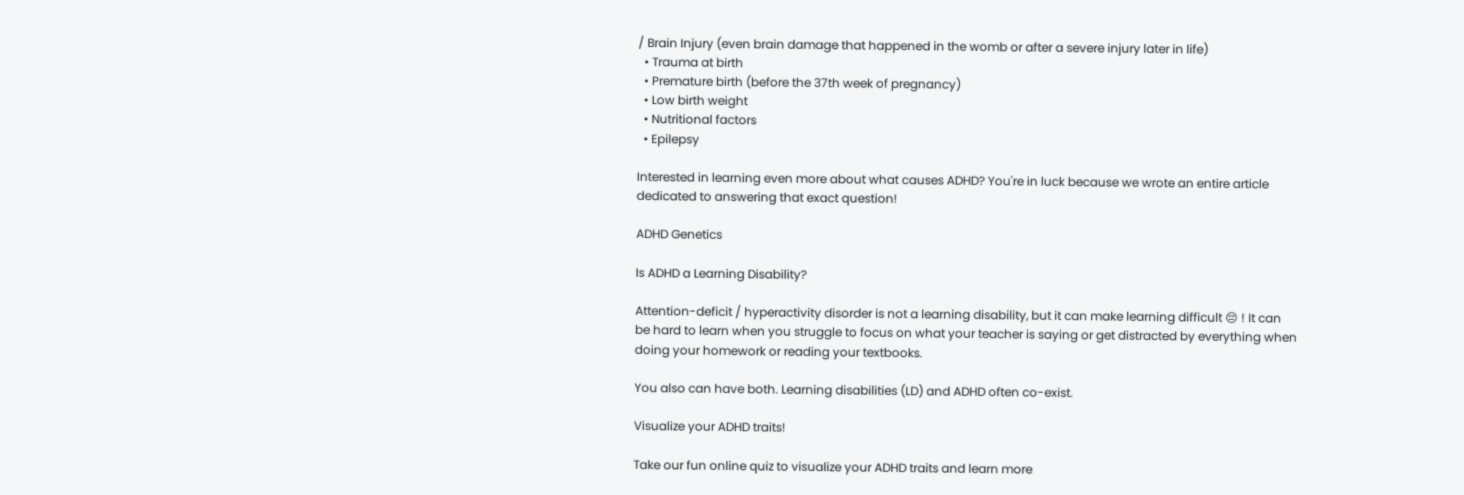/ Brain Injury (even brain damage that happened in the womb or after a severe injury later in life)
  • Trauma at birth
  • Premature birth (before the 37th week of pregnancy)
  • Low birth weight
  • Nutritional factors
  • Epilepsy

Interested in learning even more about what causes ADHD? You're in luck because we wrote an entire article dedicated to answering that exact question!

ADHD Genetics

Is ADHD a Learning Disability?

Attention-deficit / hyperactivity disorder is not a learning disability, but it can make learning difficult 😔 ! It can be hard to learn when you struggle to focus on what your teacher is saying or get distracted by everything when doing your homework or reading your textbooks.

You also can have both. Learning disabilities (LD) and ADHD often co-exist.

Visualize your ADHD traits!

Take our fun online quiz to visualize your ADHD traits and learn more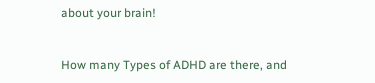about your brain!


How many Types of ADHD are there, and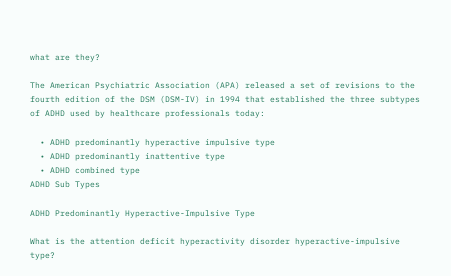what are they?

The American Psychiatric Association (APA) released a set of revisions to the fourth edition of the DSM (DSM-IV) in 1994 that established the three subtypes of ADHD used by healthcare professionals today:

  • ADHD predominantly hyperactive impulsive type
  • ADHD predominantly inattentive type
  • ADHD combined type
ADHD Sub Types

ADHD Predominantly Hyperactive-Impulsive Type

What is the attention deficit hyperactivity disorder hyperactive-impulsive type?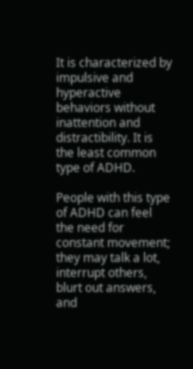It is characterized by impulsive and hyperactive behaviors without inattention and distractibility. It is the least common type of ADHD.

People with this type of ADHD can feel the need for constant movement; they may talk a lot, interrupt others, blurt out answers, and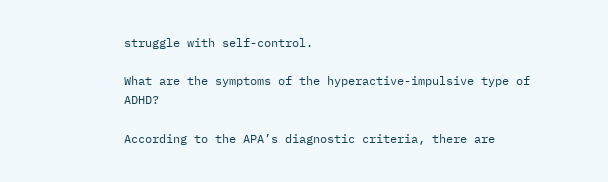struggle with self-control.

What are the symptoms of the hyperactive-impulsive type of ADHD?

According to the APA’s diagnostic criteria, there are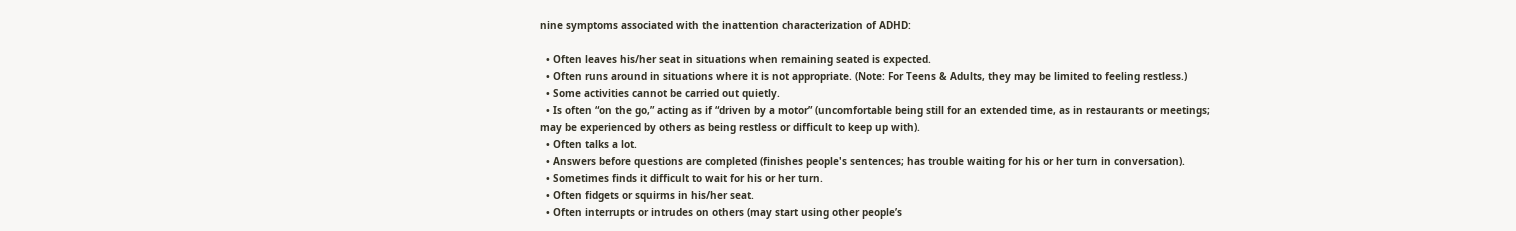nine symptoms associated with the inattention characterization of ADHD:

  • Often leaves his/her seat in situations when remaining seated is expected.
  • Often runs around in situations where it is not appropriate. (Note: For Teens & Adults, they may be limited to feeling restless.)
  • Some activities cannot be carried out quietly.
  • Is often “on the go,” acting as if “driven by a motor” (uncomfortable being still for an extended time, as in restaurants or meetings; may be experienced by others as being restless or difficult to keep up with).
  • Often talks a lot.
  • Answers before questions are completed (finishes people's sentences; has trouble waiting for his or her turn in conversation).
  • Sometimes finds it difficult to wait for his or her turn.
  • Often fidgets or squirms in his/her seat.
  • Often interrupts or intrudes on others (may start using other people’s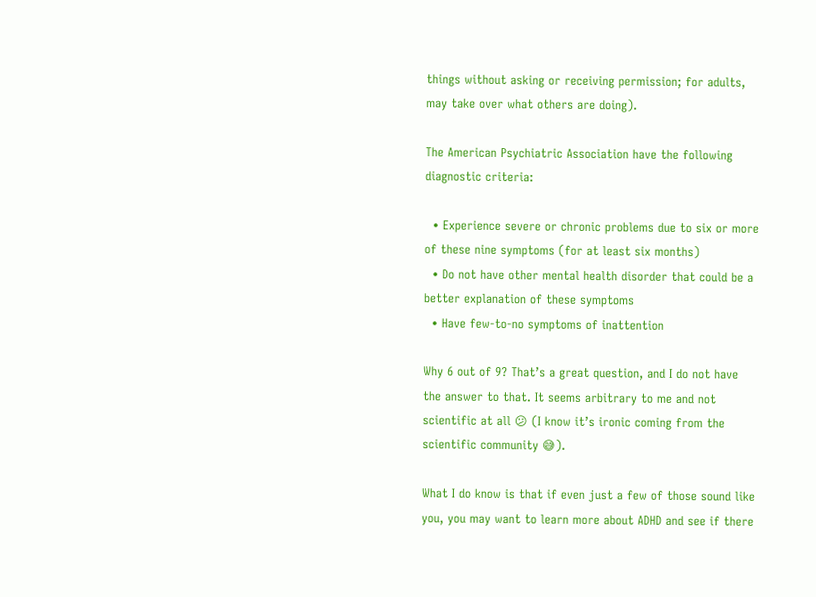things without asking or receiving permission; for adults, may take over what others are doing).

The American Psychiatric Association have the following diagnostic criteria:

  • Experience severe or chronic problems due to six or more of these nine symptoms (for at least six months)
  • Do not have other mental health disorder that could be a better explanation of these symptoms
  • Have few-to-no symptoms of inattention

Why 6 out of 9? That’s a great question, and I do not have the answer to that. It seems arbitrary to me and not scientific at all 😕 (I know it’s ironic coming from the scientific community 😅).

What I do know is that if even just a few of those sound like you, you may want to learn more about ADHD and see if there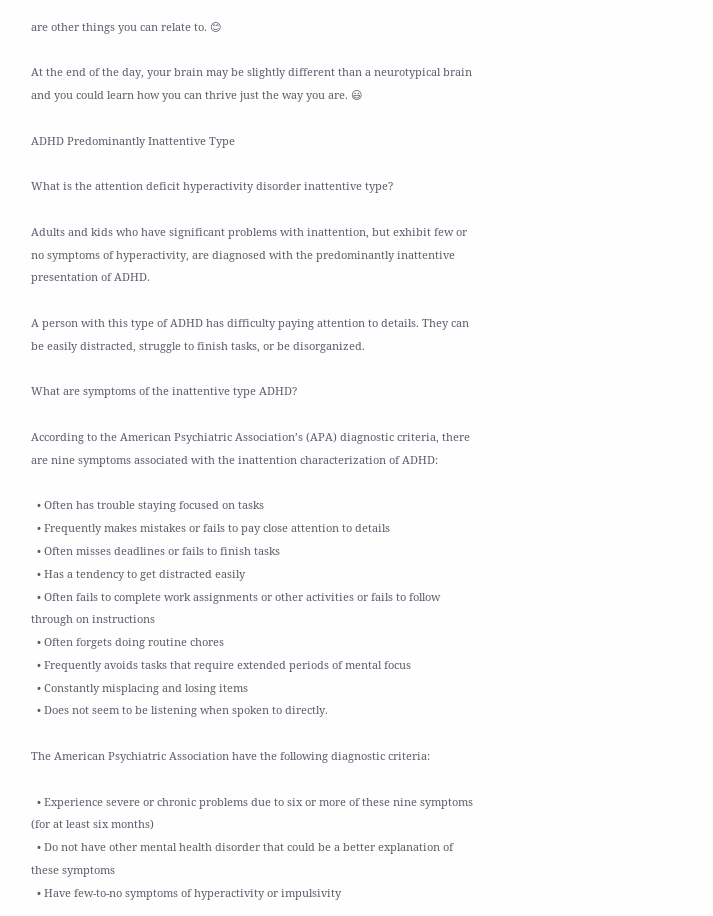are other things you can relate to. 😊

At the end of the day, your brain may be slightly different than a neurotypical brain and you could learn how you can thrive just the way you are. 😃

ADHD Predominantly Inattentive Type

What is the attention deficit hyperactivity disorder inattentive type?

Adults and kids who have significant problems with inattention, but exhibit few or no symptoms of hyperactivity, are diagnosed with the predominantly inattentive presentation of ADHD.

A person with this type of ADHD has difficulty paying attention to details. They can be easily distracted, struggle to finish tasks, or be disorganized.

What are symptoms of the inattentive type ADHD?

According to the American Psychiatric Association’s (APA) diagnostic criteria, there are nine symptoms associated with the inattention characterization of ADHD:

  • Often has trouble staying focused on tasks
  • Frequently makes mistakes or fails to pay close attention to details
  • Often misses deadlines or fails to finish tasks
  • Has a tendency to get distracted easily
  • Often fails to complete work assignments or other activities or fails to follow through on instructions
  • Often forgets doing routine chores
  • Frequently avoids tasks that require extended periods of mental focus
  • Constantly misplacing and losing items
  • Does not seem to be listening when spoken to directly.

The American Psychiatric Association have the following diagnostic criteria:

  • Experience severe or chronic problems due to six or more of these nine symptoms (for at least six months)
  • Do not have other mental health disorder that could be a better explanation of these symptoms
  • Have few-to-no symptoms of hyperactivity or impulsivity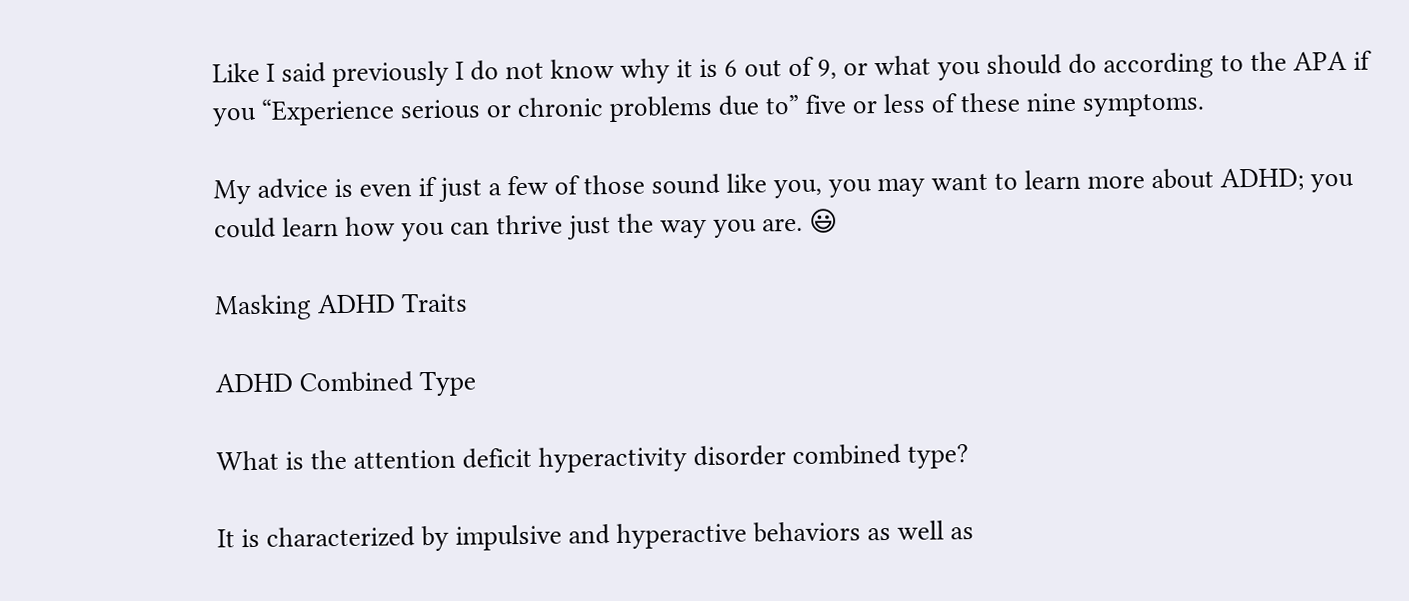Like I said previously I do not know why it is 6 out of 9, or what you should do according to the APA if you “Experience serious or chronic problems due to” five or less of these nine symptoms.

My advice is even if just a few of those sound like you, you may want to learn more about ADHD; you could learn how you can thrive just the way you are. 😃

Masking ADHD Traits

ADHD Combined Type

What is the attention deficit hyperactivity disorder combined type?

It is characterized by impulsive and hyperactive behaviors as well as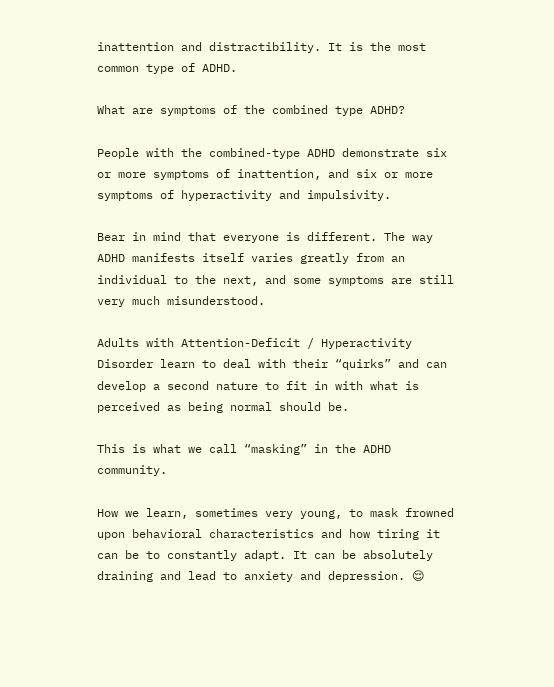inattention and distractibility. It is the most common type of ADHD.

What are symptoms of the combined type ADHD?

People with the combined-type ADHD demonstrate six or more symptoms of inattention, and six or more symptoms of hyperactivity and impulsivity.

Bear in mind that everyone is different. The way ADHD manifests itself varies greatly from an individual to the next, and some symptoms are still very much misunderstood.

Adults with Attention-Deficit / Hyperactivity Disorder learn to deal with their “quirks” and can develop a second nature to fit in with what is perceived as being normal should be.

This is what we call “masking” in the ADHD community.

How we learn, sometimes very young, to mask frowned upon behavioral characteristics and how tiring it can be to constantly adapt. It can be absolutely draining and lead to anxiety and depression. 😌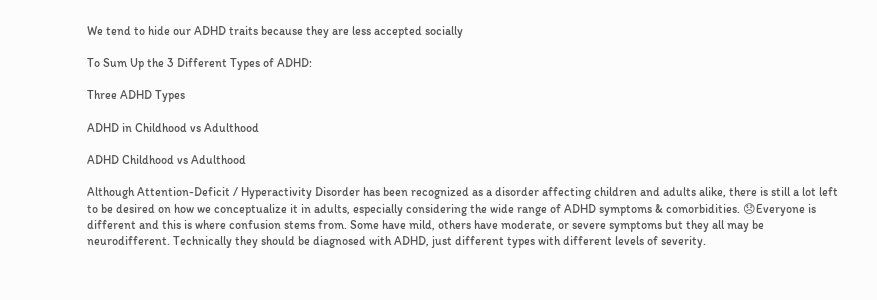We tend to hide our ADHD traits because they are less accepted socially

To Sum Up the 3 Different Types of ADHD:

Three ADHD Types

ADHD in Childhood vs Adulthood

ADHD Childhood vs Adulthood

Although Attention-Deficit / Hyperactivity Disorder has been recognized as a disorder affecting children and adults alike, there is still a lot left to be desired on how we conceptualize it in adults, especially considering the wide range of ADHD symptoms & comorbidities. 😞Everyone is different and this is where confusion stems from. Some have mild, others have moderate, or severe symptoms but they all may be neurodifferent. Technically they should be diagnosed with ADHD, just different types with different levels of severity.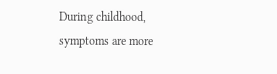During childhood, symptoms are more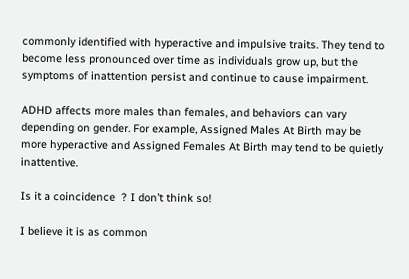commonly identified with hyperactive and impulsive traits. They tend to become less pronounced over time as individuals grow up, but the symptoms of inattention persist and continue to cause impairment.

ADHD affects more males than females, and behaviors can vary depending on gender. For example, Assigned Males At Birth may be more hyperactive and Assigned Females At Birth may tend to be quietly inattentive.

Is it a coincidence  ? I don’t think so!

I believe it is as common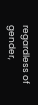regardless of gender,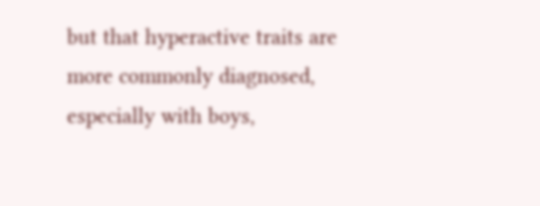but that hyperactive traits are more commonly diagnosed, especially with boys,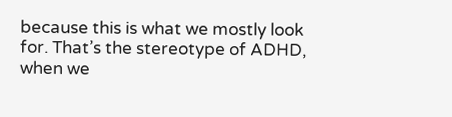because this is what we mostly look for. That’s the stereotype of ADHD, when we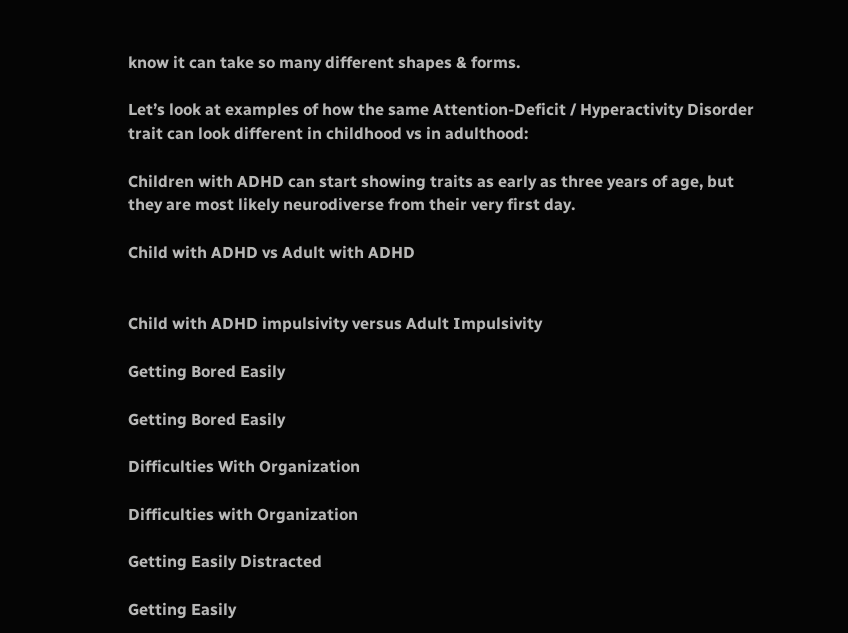know it can take so many different shapes & forms.

Let’s look at examples of how the same Attention-Deficit / Hyperactivity Disorder trait can look different in childhood vs in adulthood:

Children with ADHD can start showing traits as early as three years of age, but they are most likely neurodiverse from their very first day.

Child with ADHD vs Adult with ADHD


Child with ADHD impulsivity versus Adult Impulsivity

Getting Bored Easily

Getting Bored Easily

Difficulties With Organization

Difficulties with Organization

Getting Easily Distracted

Getting Easily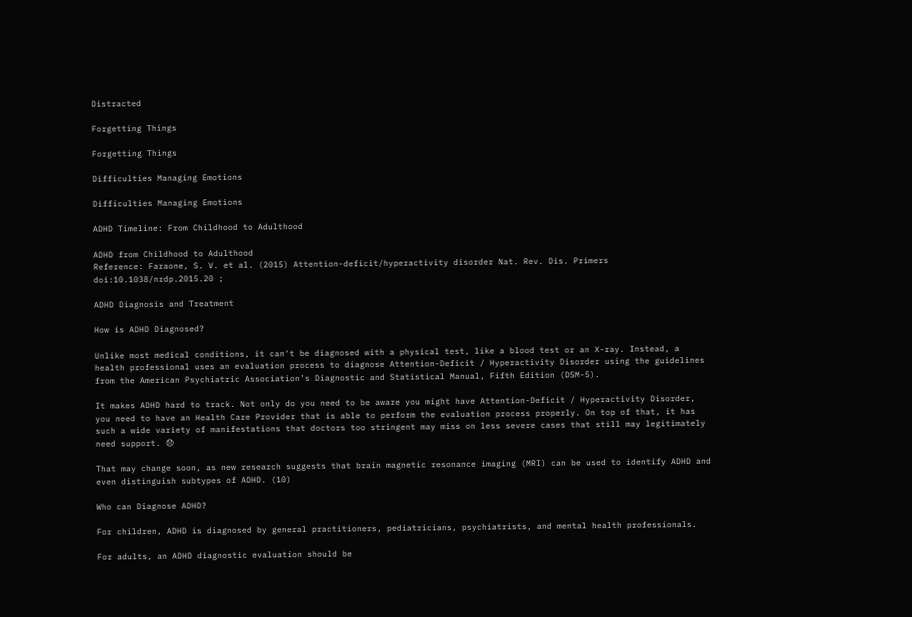Distracted

Forgetting Things

Forgetting Things

Difficulties Managing Emotions

Difficulties Managing Emotions

ADHD Timeline: From Childhood to Adulthood

ADHD from Childhood to Adulthood
Reference: Faraone, S. V. et al. (2015) Attention-deficit/hyperactivity disorder Nat. Rev. Dis. Primers doi:10.1038/nrdp.2015.20 ;

ADHD Diagnosis and Treatment

How is ADHD Diagnosed?

Unlike most medical conditions, it can't be diagnosed with a physical test, like a blood test or an X-ray. Instead, a health professional uses an evaluation process to diagnose Attention-Deficit / Hyperactivity Disorder using the guidelines from the American Psychiatric Association’s Diagnostic and Statistical Manual, Fifth Edition (DSM-5).

It makes ADHD hard to track. Not only do you need to be aware you might have Attention-Deficit / Hyperactivity Disorder, you need to have an Health Care Provider that is able to perform the evaluation process properly. On top of that, it has such a wide variety of manifestations that doctors too stringent may miss on less severe cases that still may legitimately need support. 😞

That may change soon, as new research suggests that brain magnetic resonance imaging (MRI) can be used to identify ADHD and even distinguish subtypes of ADHD. (10)

Who can Diagnose ADHD?

For children, ADHD is diagnosed by general practitioners, pediatricians, psychiatrists, and mental health professionals.

For adults, an ADHD diagnostic evaluation should be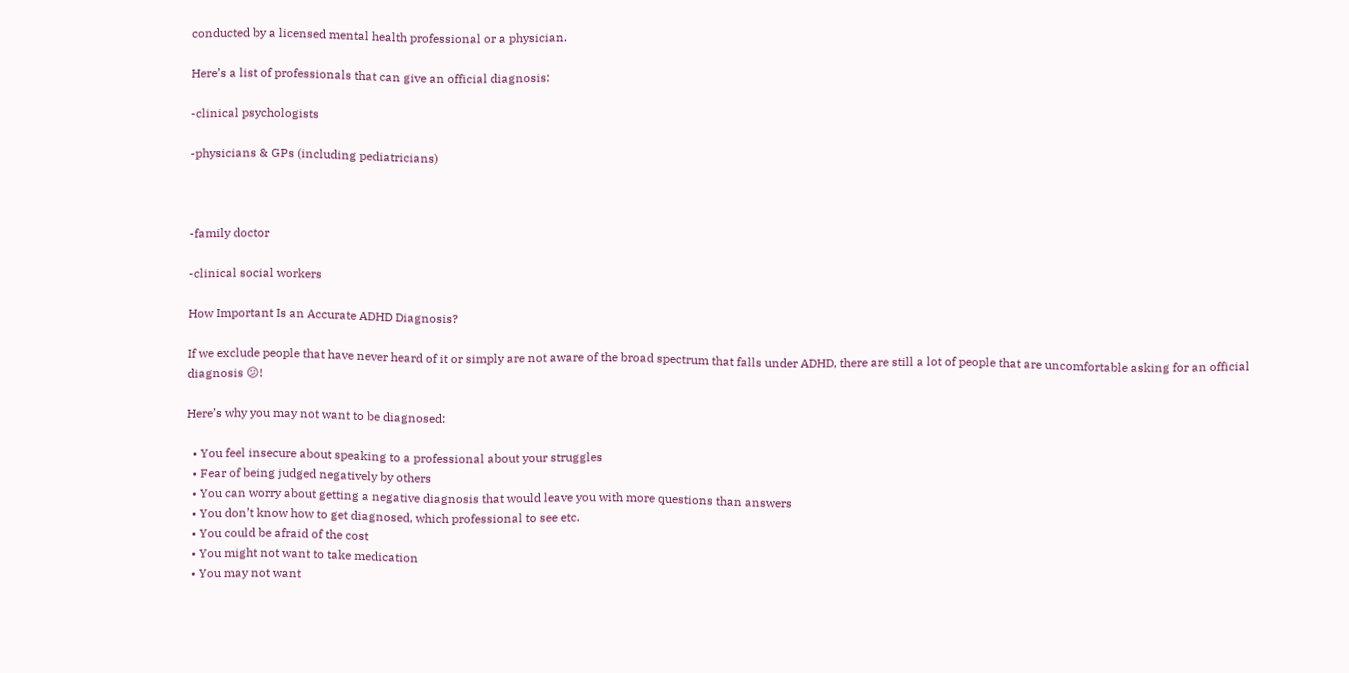conducted by a licensed mental health professional or a physician.

Here’s a list of professionals that can give an official diagnosis:

-clinical psychologists

-physicians & GPs (including pediatricians)



-family doctor

-clinical social workers

How Important Is an Accurate ADHD Diagnosis?

If we exclude people that have never heard of it or simply are not aware of the broad spectrum that falls under ADHD, there are still a lot of people that are uncomfortable asking for an official diagnosis 😕!

Here’s why you may not want to be diagnosed:

  • You feel insecure about speaking to a professional about your struggles
  • Fear of being judged negatively by others
  • You can worry about getting a negative diagnosis that would leave you with more questions than answers
  • You don’t know how to get diagnosed, which professional to see etc.
  • You could be afraid of the cost
  • You might not want to take medication
  • You may not want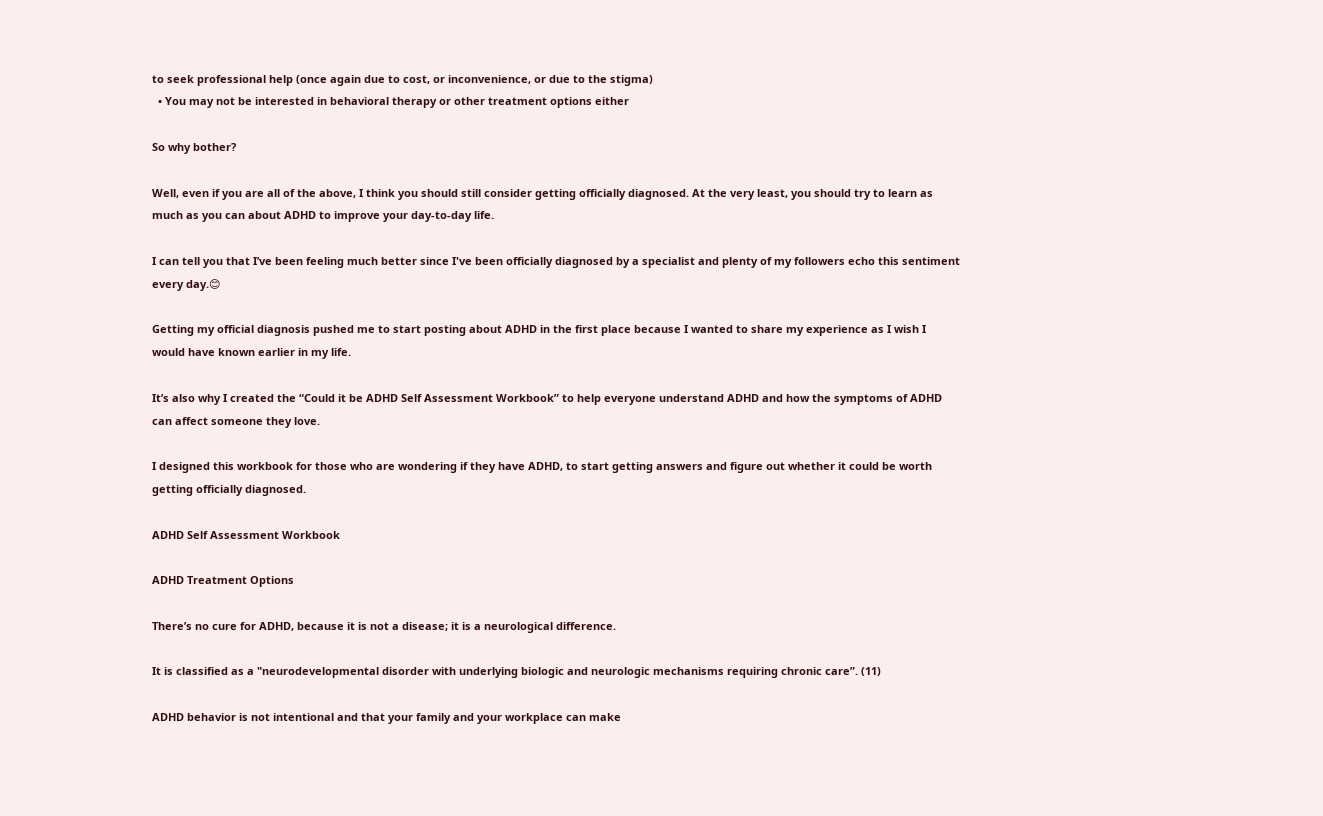to seek professional help (once again due to cost, or inconvenience, or due to the stigma)
  • You may not be interested in behavioral therapy or other treatment options either

So why bother?

Well, even if you are all of the above, I think you should still consider getting officially diagnosed. At the very least, you should try to learn as much as you can about ADHD to improve your day-to-day life.

I can tell you that I’ve been feeling much better since I've been officially diagnosed by a specialist and plenty of my followers echo this sentiment every day.😊

Getting my official diagnosis pushed me to start posting about ADHD in the first place because I wanted to share my experience as I wish I would have known earlier in my life.

It’s also why I created the “Could it be ADHD Self Assessment Workbook” to help everyone understand ADHD and how the symptoms of ADHD can affect someone they love.

I designed this workbook for those who are wondering if they have ADHD, to start getting answers and figure out whether it could be worth getting officially diagnosed.

ADHD Self Assessment Workbook

ADHD Treatment Options

There’s no cure for ADHD, because it is not a disease; it is a neurological difference.

It is classified as a "neurodevelopmental disorder with underlying biologic and neurologic mechanisms requiring chronic care”. (11)

ADHD behavior is not intentional and that your family and your workplace can make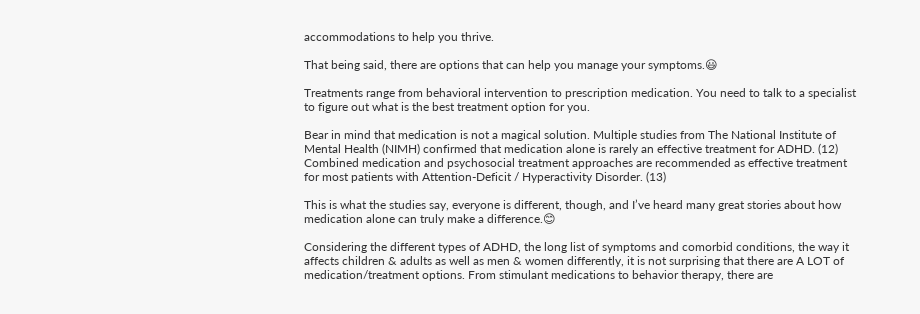accommodations to help you thrive.

That being said, there are options that can help you manage your symptoms.😃

Treatments range from behavioral intervention to prescription medication. You need to talk to a specialist to figure out what is the best treatment option for you.

Bear in mind that medication is not a magical solution. Multiple studies from The National Institute of Mental Health (NIMH) confirmed that medication alone is rarely an effective treatment for ADHD. (12) Combined medication and psychosocial treatment approaches are recommended as effective treatment for most patients with Attention-Deficit / Hyperactivity Disorder. (13)

This is what the studies say, everyone is different, though, and I’ve heard many great stories about how medication alone can truly make a difference.😊

Considering the different types of ADHD, the long list of symptoms and comorbid conditions, the way it affects children & adults as well as men & women differently, it is not surprising that there are A LOT of medication/treatment options. From stimulant medications to behavior therapy, there are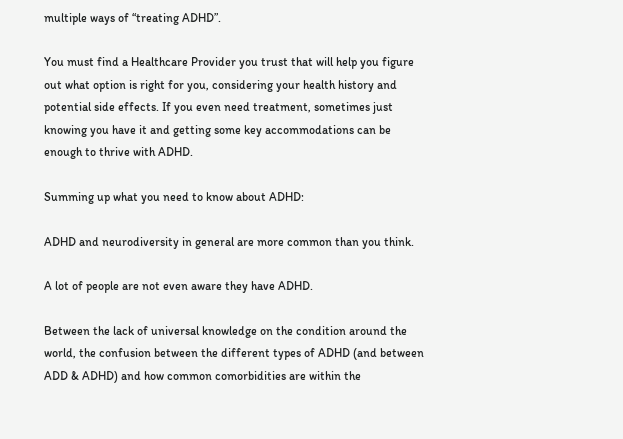multiple ways of “treating ADHD”.

You must find a Healthcare Provider you trust that will help you figure out what option is right for you, considering your health history and potential side effects. If you even need treatment, sometimes just knowing you have it and getting some key accommodations can be enough to thrive with ADHD.

Summing up what you need to know about ADHD:

ADHD and neurodiversity in general are more common than you think.

A lot of people are not even aware they have ADHD.

Between the lack of universal knowledge on the condition around the world, the confusion between the different types of ADHD (and between ADD & ADHD) and how common comorbidities are within the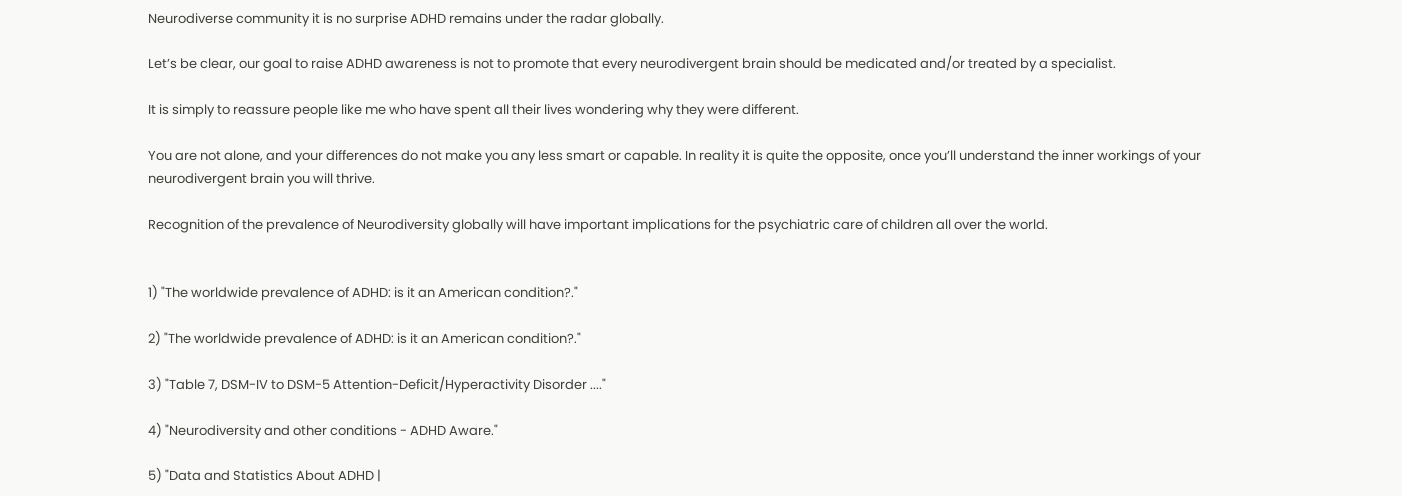Neurodiverse community it is no surprise ADHD remains under the radar globally.

Let’s be clear, our goal to raise ADHD awareness is not to promote that every neurodivergent brain should be medicated and/or treated by a specialist.

It is simply to reassure people like me who have spent all their lives wondering why they were different.

You are not alone, and your differences do not make you any less smart or capable. In reality it is quite the opposite, once you’ll understand the inner workings of your neurodivergent brain you will thrive.

Recognition of the prevalence of Neurodiversity globally will have important implications for the psychiatric care of children all over the world.


1) "The worldwide prevalence of ADHD: is it an American condition?."

2) "The worldwide prevalence of ADHD: is it an American condition?."

3) "Table 7, DSM-IV to DSM-5 Attention-Deficit/Hyperactivity Disorder ...."

4) "Neurodiversity and other conditions - ADHD Aware."

5) "Data and Statistics About ADHD |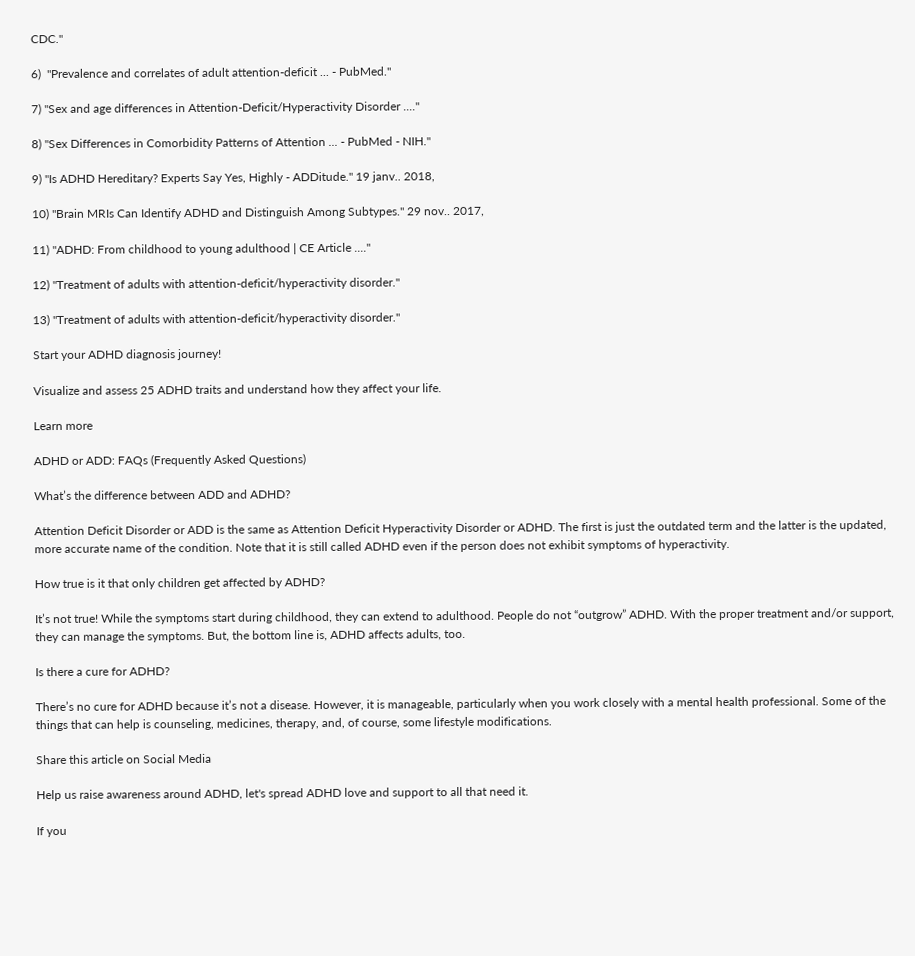CDC."

6)  "Prevalence and correlates of adult attention-deficit ... - PubMed."

7) "Sex and age differences in Attention-Deficit/Hyperactivity Disorder ...."

8) "Sex Differences in Comorbidity Patterns of Attention ... - PubMed - NIH."

9) "Is ADHD Hereditary? Experts Say Yes, Highly - ADDitude." 19 janv.. 2018,

10) "Brain MRIs Can Identify ADHD and Distinguish Among Subtypes." 29 nov.. 2017,

11) "ADHD: From childhood to young adulthood | CE Article ...."

12) "Treatment of adults with attention-deficit/hyperactivity disorder."

13) "Treatment of adults with attention-deficit/hyperactivity disorder."

Start your ADHD diagnosis journey!

Visualize and assess 25 ADHD traits and understand how they affect your life.

Learn more

ADHD or ADD: FAQs (Frequently Asked Questions)

What’s the difference between ADD and ADHD?

Attention Deficit Disorder or ADD is the same as Attention Deficit Hyperactivity Disorder or ADHD. The first is just the outdated term and the latter is the updated, more accurate name of the condition. Note that it is still called ADHD even if the person does not exhibit symptoms of hyperactivity.

How true is it that only children get affected by ADHD?

It’s not true! While the symptoms start during childhood, they can extend to adulthood. People do not “outgrow” ADHD. With the proper treatment and/or support, they can manage the symptoms. But, the bottom line is, ADHD affects adults, too.

Is there a cure for ADHD?

There’s no cure for ADHD because it’s not a disease. However, it is manageable, particularly when you work closely with a mental health professional. Some of the things that can help is counseling, medicines, therapy, and, of course, some lifestyle modifications.

Share this article on Social Media

Help us raise awareness around ADHD, let's spread ADHD love and support to all that need it.

If you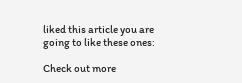liked this article you are going to like these ones:

Check out more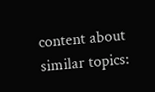content about similar topics: